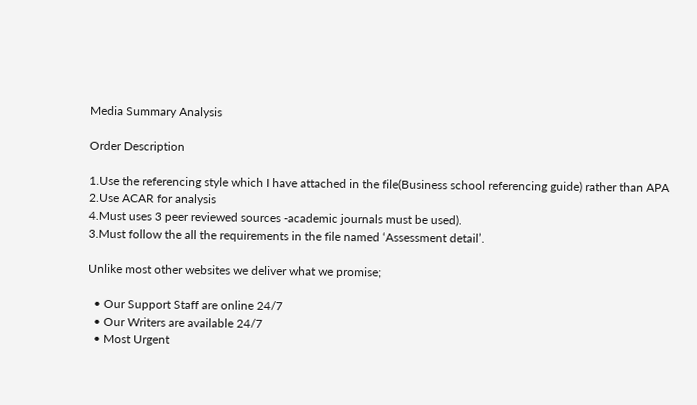Media Summary Analysis

Order Description

1.Use the referencing style which I have attached in the file(Business school referencing guide) rather than APA
2.Use ACAR for analysis
4.Must uses 3 peer reviewed sources -academic journals must be used).
3.Must follow the all the requirements in the file named ‘Assessment detail’.

Unlike most other websites we deliver what we promise;

  • Our Support Staff are online 24/7
  • Our Writers are available 24/7
  • Most Urgent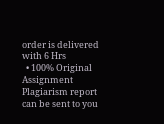order is delivered with 6 Hrs
  • 100% Original Assignment Plagiarism report can be sent to you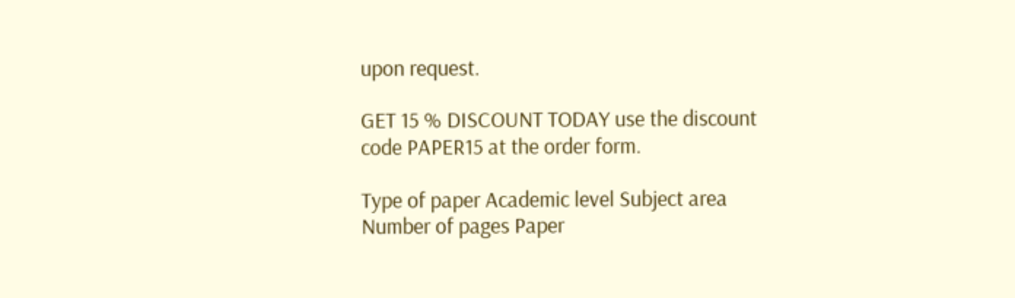upon request.

GET 15 % DISCOUNT TODAY use the discount code PAPER15 at the order form.

Type of paper Academic level Subject area
Number of pages Paper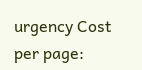urgency Cost per page: